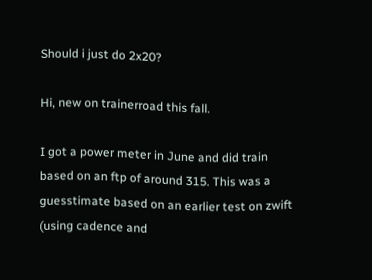Should i just do 2x20?

Hi, new on trainerroad this fall.

I got a power meter in June and did train based on an ftp of around 315. This was a guesstimate based on an earlier test on zwift (using cadence and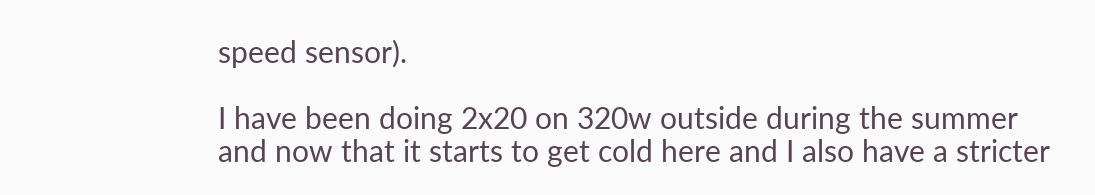speed sensor).

I have been doing 2x20 on 320w outside during the summer and now that it starts to get cold here and I also have a stricter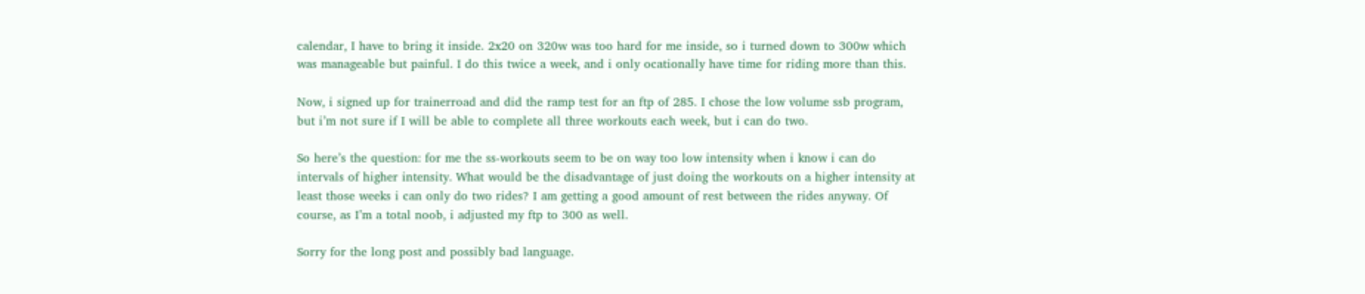calendar, I have to bring it inside. 2x20 on 320w was too hard for me inside, so i turned down to 300w which was manageable but painful. I do this twice a week, and i only ocationally have time for riding more than this.

Now, i signed up for trainerroad and did the ramp test for an ftp of 285. I chose the low volume ssb program, but i’m not sure if I will be able to complete all three workouts each week, but i can do two.

So here’s the question: for me the ss-workouts seem to be on way too low intensity when i know i can do intervals of higher intensity. What would be the disadvantage of just doing the workouts on a higher intensity at least those weeks i can only do two rides? I am getting a good amount of rest between the rides anyway. Of course, as I’m a total noob, i adjusted my ftp to 300 as well.

Sorry for the long post and possibly bad language.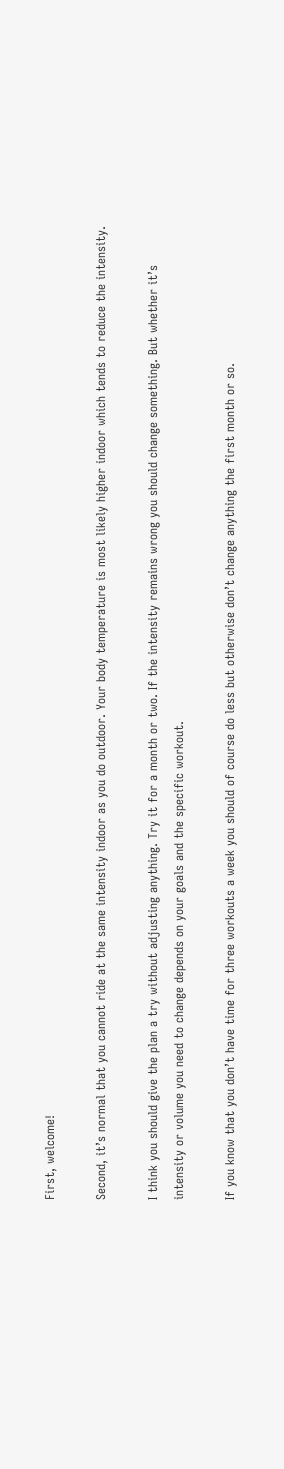First, welcome!

Second, it’s normal that you cannot ride at the same intensity indoor as you do outdoor. Your body temperature is most likely higher indoor which tends to reduce the intensity.

I think you should give the plan a try without adjusting anything. Try it for a month or two. If the intensity remains wrong you should change something. But whether it’s intensity or volume you need to change depends on your goals and the specific workout.

If you know that you don’t have time for three workouts a week you should of course do less but otherwise don’t change anything the first month or so.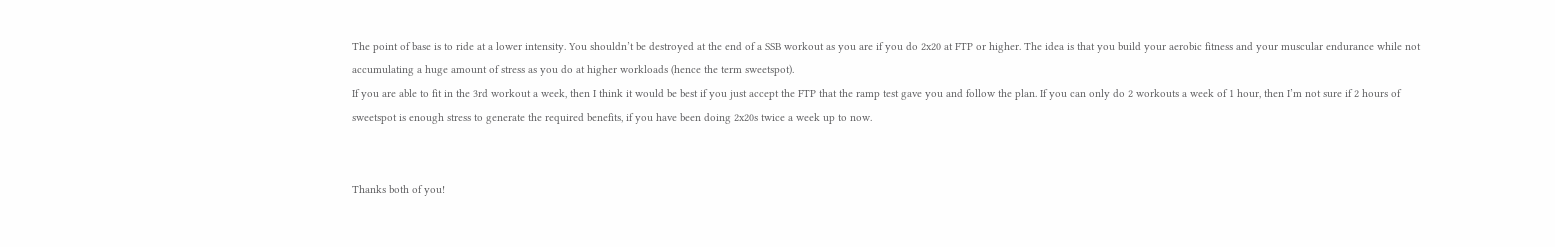The point of base is to ride at a lower intensity. You shouldn’t be destroyed at the end of a SSB workout as you are if you do 2x20 at FTP or higher. The idea is that you build your aerobic fitness and your muscular endurance while not accumulating a huge amount of stress as you do at higher workloads (hence the term sweetspot).
If you are able to fit in the 3rd workout a week, then I think it would be best if you just accept the FTP that the ramp test gave you and follow the plan. If you can only do 2 workouts a week of 1 hour, then I’m not sure if 2 hours of sweetspot is enough stress to generate the required benefits, if you have been doing 2x20s twice a week up to now.


Thanks both of you!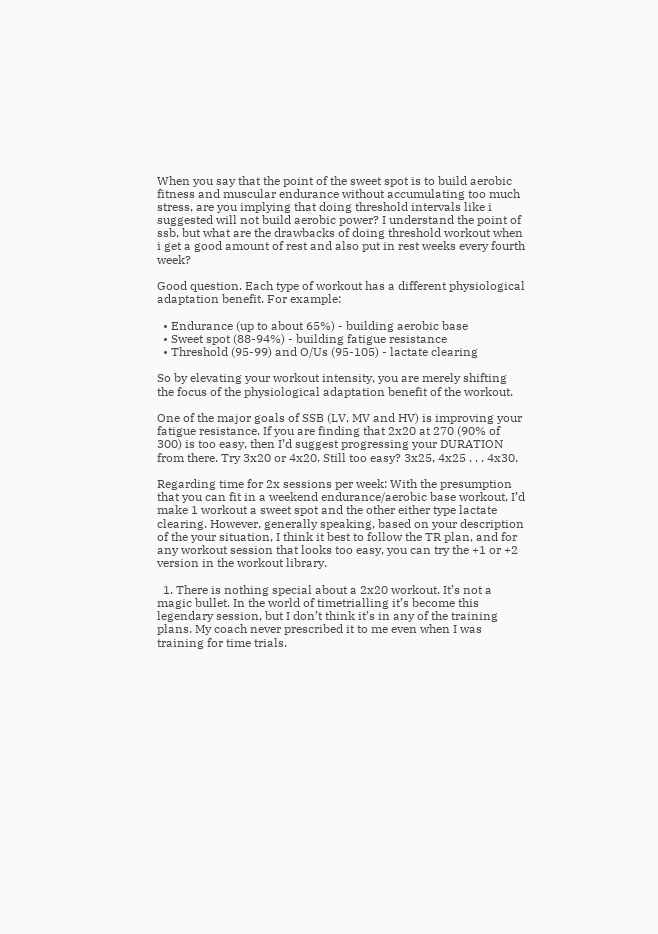When you say that the point of the sweet spot is to build aerobic fitness and muscular endurance without accumulating too much stress, are you implying that doing threshold intervals like i suggested will not build aerobic power? I understand the point of ssb, but what are the drawbacks of doing threshold workout when i get a good amount of rest and also put in rest weeks every fourth week?

Good question. Each type of workout has a different physiological adaptation benefit. For example:

  • Endurance (up to about 65%) - building aerobic base
  • Sweet spot (88-94%) - building fatigue resistance
  • Threshold (95-99) and O/Us (95-105) - lactate clearing

So by elevating your workout intensity, you are merely shifting the focus of the physiological adaptation benefit of the workout.

One of the major goals of SSB (LV, MV and HV) is improving your fatigue resistance. If you are finding that 2x20 at 270 (90% of 300) is too easy, then I’d suggest progressing your DURATION from there. Try 3x20 or 4x20. Still too easy? 3x25, 4x25 . . . 4x30.

Regarding time for 2x sessions per week: With the presumption that you can fit in a weekend endurance/aerobic base workout, I’d make 1 workout a sweet spot and the other either type lactate clearing. However, generally speaking, based on your description of the your situation, I think it best to follow the TR plan, and for any workout session that looks too easy, you can try the +1 or +2 version in the workout library.

  1. There is nothing special about a 2x20 workout. It’s not a magic bullet. In the world of timetrialling it’s become this legendary session, but I don’t think it’s in any of the training plans. My coach never prescribed it to me even when I was training for time trials.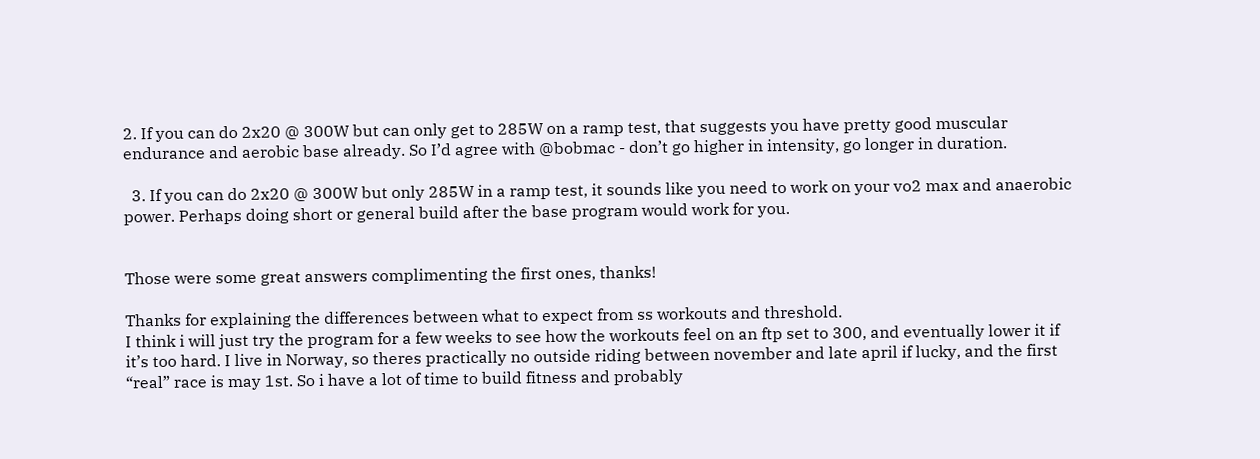2. If you can do 2x20 @ 300W but can only get to 285W on a ramp test, that suggests you have pretty good muscular endurance and aerobic base already. So I’d agree with @bobmac - don’t go higher in intensity, go longer in duration.

  3. If you can do 2x20 @ 300W but only 285W in a ramp test, it sounds like you need to work on your vo2 max and anaerobic power. Perhaps doing short or general build after the base program would work for you.


Those were some great answers complimenting the first ones, thanks!

Thanks for explaining the differences between what to expect from ss workouts and threshold.
I think i will just try the program for a few weeks to see how the workouts feel on an ftp set to 300, and eventually lower it if it’s too hard. I live in Norway, so theres practically no outside riding between november and late april if lucky, and the first “real” race is may 1st. So i have a lot of time to build fitness and probably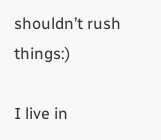shouldn’t rush things:)

I live in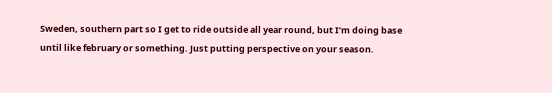Sweden, southern part so I get to ride outside all year round, but I’m doing base until like february or something. Just putting perspective on your season.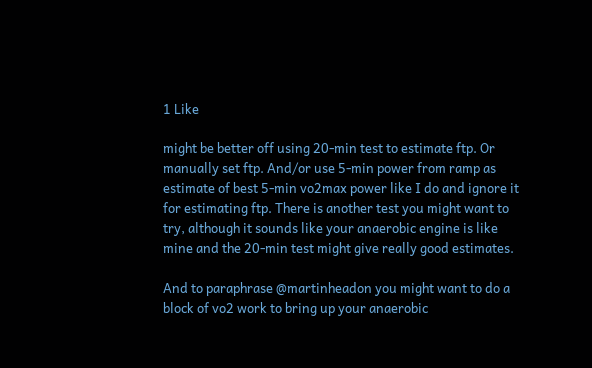1 Like

might be better off using 20-min test to estimate ftp. Or manually set ftp. And/or use 5-min power from ramp as estimate of best 5-min vo2max power like I do and ignore it for estimating ftp. There is another test you might want to try, although it sounds like your anaerobic engine is like mine and the 20-min test might give really good estimates.

And to paraphrase @martinheadon you might want to do a block of vo2 work to bring up your anaerobic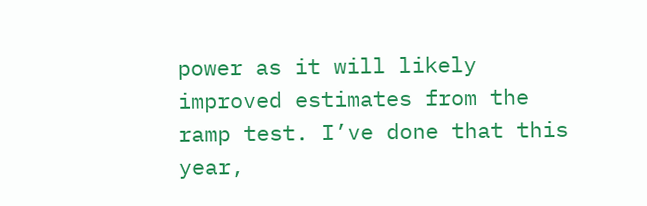power as it will likely improved estimates from the ramp test. I’ve done that this year,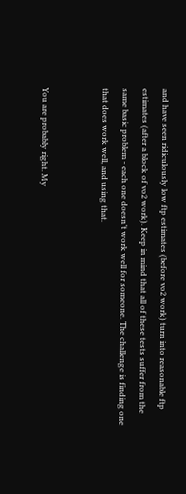and have seen ridiculously low ftp estimates (before vo2 work) turn into reasonable ftp estimates (after a block of vo2 work). Keep in mind that all of these tests suffer from the same basic problem - each one doesn’t work well for someone. The challenge is finding one that does work well, and using that.


You are probably right. My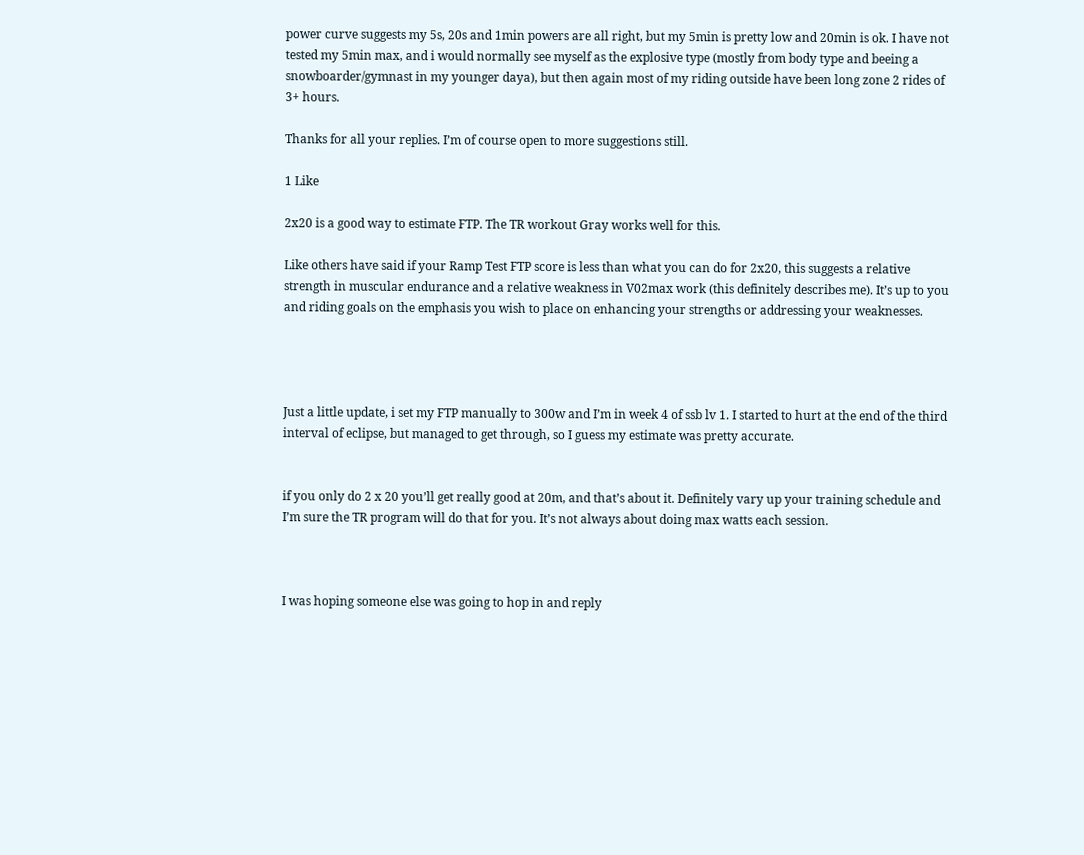power curve suggests my 5s, 20s and 1min powers are all right, but my 5min is pretty low and 20min is ok. I have not tested my 5min max, and i would normally see myself as the explosive type (mostly from body type and beeing a snowboarder/gymnast in my younger daya), but then again most of my riding outside have been long zone 2 rides of 3+ hours.

Thanks for all your replies. I’m of course open to more suggestions still.

1 Like

2x20 is a good way to estimate FTP. The TR workout Gray works well for this.

Like others have said if your Ramp Test FTP score is less than what you can do for 2x20, this suggests a relative strength in muscular endurance and a relative weakness in V02max work (this definitely describes me). It’s up to you and riding goals on the emphasis you wish to place on enhancing your strengths or addressing your weaknesses.




Just a little update, i set my FTP manually to 300w and I’m in week 4 of ssb lv 1. I started to hurt at the end of the third interval of eclipse, but managed to get through, so I guess my estimate was pretty accurate.


if you only do 2 x 20 you’ll get really good at 20m, and that’s about it. Definitely vary up your training schedule and I’m sure the TR program will do that for you. It’s not always about doing max watts each session.



I was hoping someone else was going to hop in and reply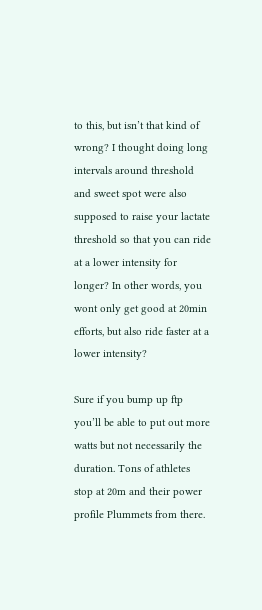to this, but isn’t that kind of wrong? I thought doing long intervals around threshold and sweet spot were also supposed to raise your lactate threshold so that you can ride at a lower intensity for longer? In other words, you wont only get good at 20min efforts, but also ride faster at a lower intensity?

Sure if you bump up ftp you’ll be able to put out more watts but not necessarily the duration. Tons of athletes stop at 20m and their power profile Plummets from there.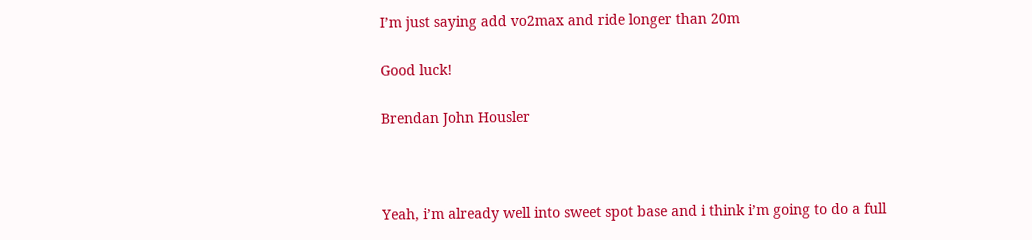I’m just saying add vo2max and ride longer than 20m

Good luck!

Brendan John Housler



Yeah, i’m already well into sweet spot base and i think i’m going to do a full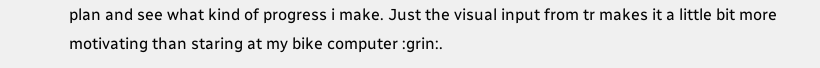plan and see what kind of progress i make. Just the visual input from tr makes it a little bit more motivating than staring at my bike computer :grin:.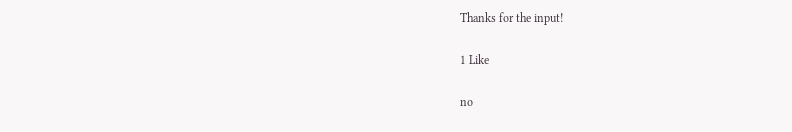Thanks for the input!

1 Like

no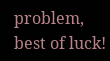problem, best of luck!